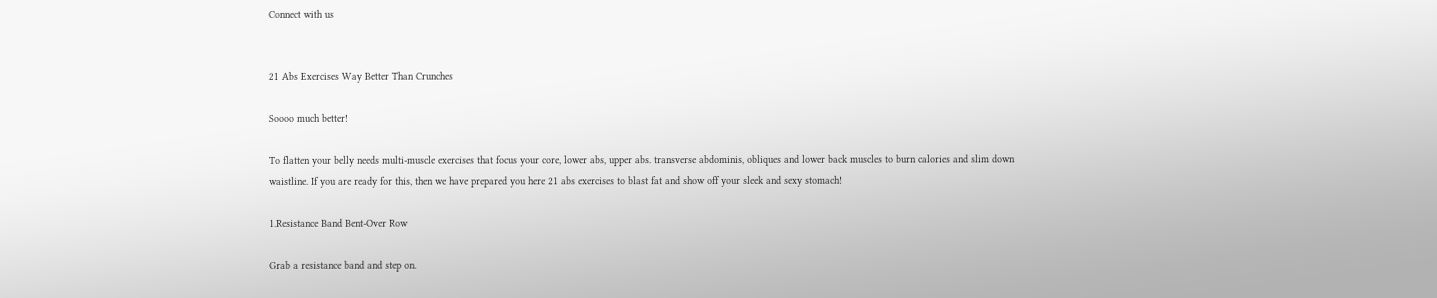Connect with us


21 Abs Exercises Way Better Than Crunches

Soooo much better!

To flatten your belly needs multi-muscle exercises that focus your core, lower abs, upper abs. transverse abdominis, obliques and lower back muscles to burn calories and slim down waistline. If you are ready for this, then we have prepared you here 21 abs exercises to blast fat and show off your sleek and sexy stomach!

1.Resistance Band Bent-Over Row

Grab a resistance band and step on.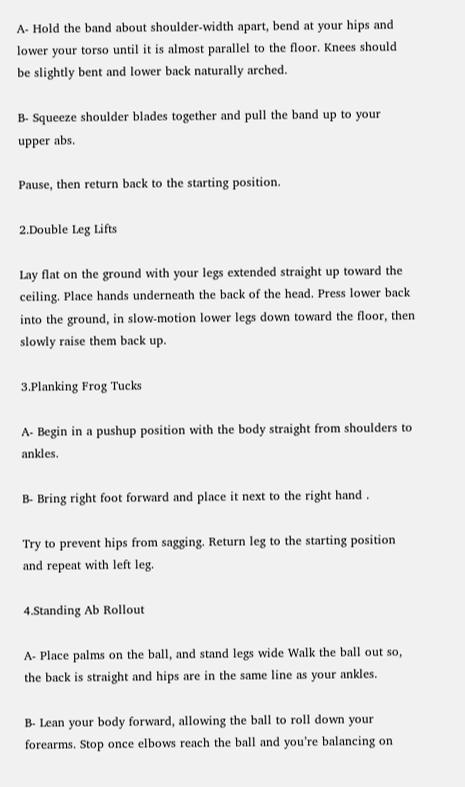A- Hold the band about shoulder-width apart, bend at your hips and lower your torso until it is almost parallel to the floor. Knees should be slightly bent and lower back naturally arched.

B- Squeeze shoulder blades together and pull the band up to your upper abs.

Pause, then return back to the starting position.

2.Double Leg Lifts

Lay flat on the ground with your legs extended straight up toward the ceiling. Place hands underneath the back of the head. Press lower back into the ground, in slow-motion lower legs down toward the floor, then slowly raise them back up.

3.Planking Frog Tucks

A- Begin in a pushup position with the body straight from shoulders to ankles.

B- Bring right foot forward and place it next to the right hand .

Try to prevent hips from sagging. Return leg to the starting position and repeat with left leg.

4.Standing Ab Rollout

A- Place palms on the ball, and stand legs wide Walk the ball out so, the back is straight and hips are in the same line as your ankles.

B- Lean your body forward, allowing the ball to roll down your forearms. Stop once elbows reach the ball and you’re balancing on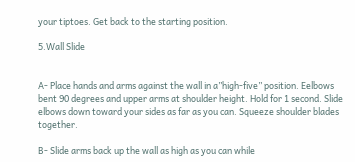your tiptoes. Get back to the starting position.

5.Wall Slide


A- Place hands and arms against the wall in a”high-five” position. Eelbows bent 90 degrees and upper arms at shoulder height. Hold for 1 second. Slide elbows down toward your sides as far as you can. Squeeze shoulder blades together.

B- Slide arms back up the wall as high as you can while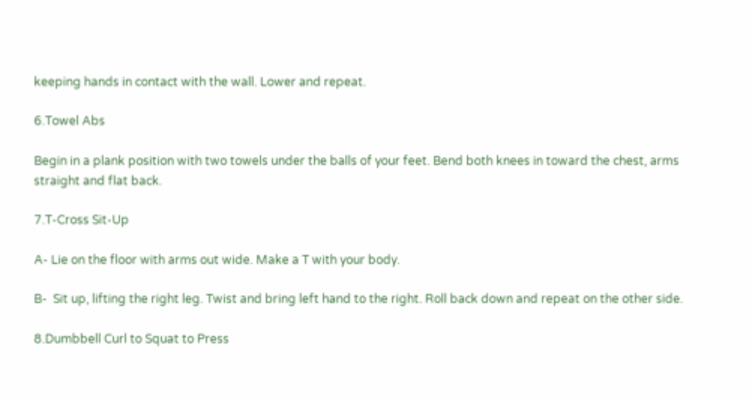keeping hands in contact with the wall. Lower and repeat.

6.Towel Abs

Begin in a plank position with two towels under the balls of your feet. Bend both knees in toward the chest, arms straight and flat back.

7.T-Cross Sit-Up

A- Lie on the floor with arms out wide. Make a T with your body.

B-  Sit up, lifting the right leg. Twist and bring left hand to the right. Roll back down and repeat on the other side.

8.Dumbbell Curl to Squat to Press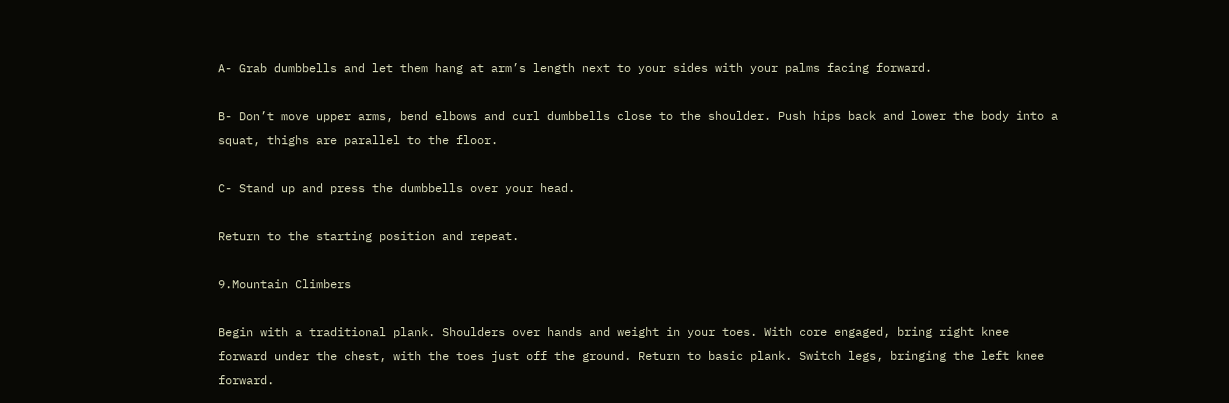A- Grab dumbbells and let them hang at arm’s length next to your sides with your palms facing forward.

B- Don’t move upper arms, bend elbows and curl dumbbells close to the shoulder. Push hips back and lower the body into a squat, thighs are parallel to the floor.

C- Stand up and press the dumbbells over your head.

Return to the starting position and repeat.

9.Mountain Climbers

Begin with a traditional plank. Shoulders over hands and weight in your toes. With core engaged, bring right knee forward under the chest, with the toes just off the ground. Return to basic plank. Switch legs, bringing the left knee forward.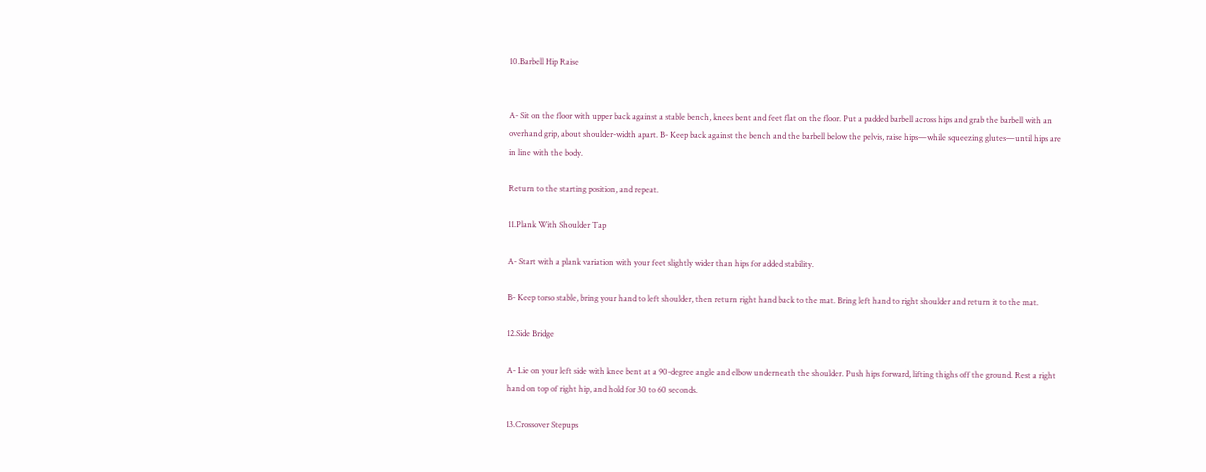10.Barbell Hip Raise


A- Sit on the floor with upper back against a stable bench, knees bent and feet flat on the floor. Put a padded barbell across hips and grab the barbell with an overhand grip, about shoulder-width apart. B- Keep back against the bench and the barbell below the pelvis, raise hips—while squeezing glutes—until hips are in line with the body.

Return to the starting position, and repeat.

11.Plank With Shoulder Tap

A- Start with a plank variation with your feet slightly wider than hips for added stability.

B- Keep torso stable, bring your hand to left shoulder, then return right hand back to the mat. Bring left hand to right shoulder and return it to the mat.

12.Side Bridge

A- Lie on your left side with knee bent at a 90-degree angle and elbow underneath the shoulder. Push hips forward, lifting thighs off the ground. Rest a right hand on top of right hip, and hold for 30 to 60 seconds.

13.Crossover Stepups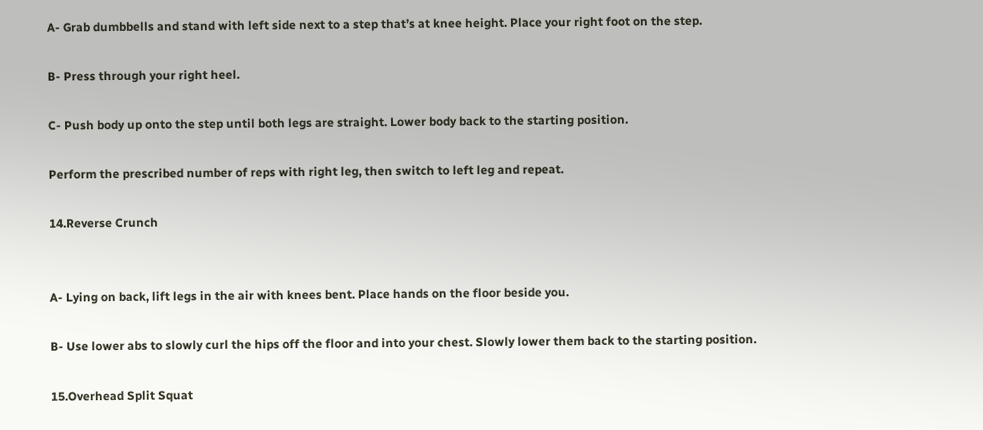A- Grab dumbbells and stand with left side next to a step that’s at knee height. Place your right foot on the step.

B- Press through your right heel.

C- Push body up onto the step until both legs are straight. Lower body back to the starting position.

Perform the prescribed number of reps with right leg, then switch to left leg and repeat.

14.Reverse Crunch


A- Lying on back, lift legs in the air with knees bent. Place hands on the floor beside you.

B- Use lower abs to slowly curl the hips off the floor and into your chest. Slowly lower them back to the starting position.

15.Overhead Split Squat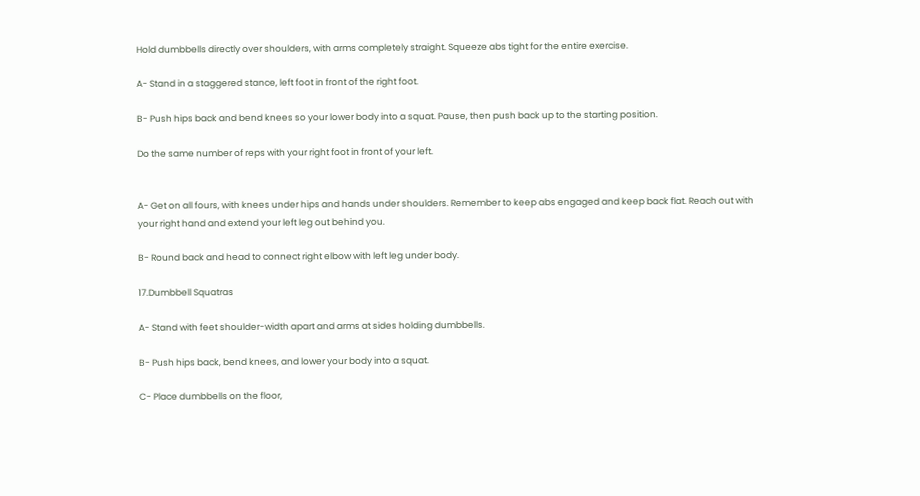Hold dumbbells directly over shoulders, with arms completely straight. Squeeze abs tight for the entire exercise.

A- Stand in a staggered stance, left foot in front of the right foot.

B- Push hips back and bend knees so your lower body into a squat. Pause, then push back up to the starting position.

Do the same number of reps with your right foot in front of your left.


A- Get on all fours, with knees under hips and hands under shoulders. Remember to keep abs engaged and keep back flat. Reach out with your right hand and extend your left leg out behind you.

B- Round back and head to connect right elbow with left leg under body.

17.Dumbbell Squatras

A- Stand with feet shoulder-width apart and arms at sides holding dumbbells.

B- Push hips back, bend knees, and lower your body into a squat.

C- Place dumbbells on the floor,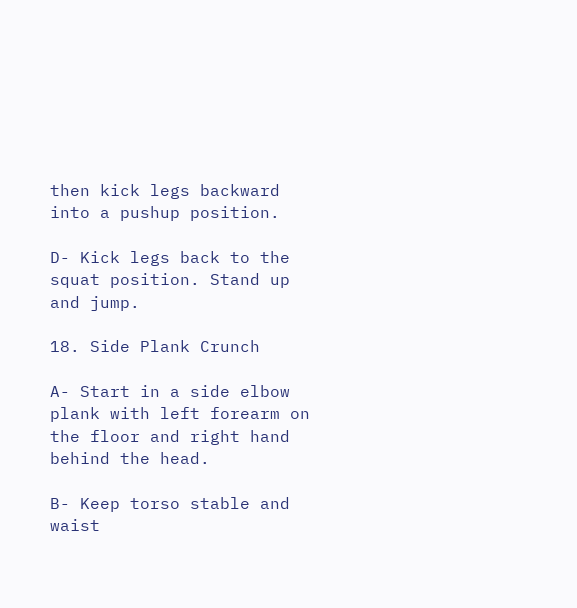then kick legs backward into a pushup position.

D- Kick legs back to the squat position. Stand up and jump.

18. Side Plank Crunch

A- Start in a side elbow plank with left forearm on the floor and right hand behind the head.

B- Keep torso stable and waist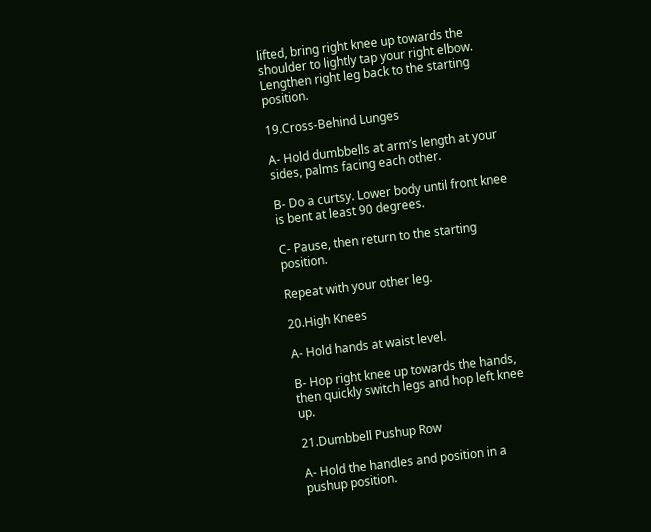lifted, bring right knee up towards the shoulder to lightly tap your right elbow. Lengthen right leg back to the starting position.

19.Cross-Behind Lunges

A- Hold dumbbells at arm’s length at your sides, palms facing each other.

B- Do a curtsy. Lower body until front knee is bent at least 90 degrees.

C- Pause, then return to the starting position.

Repeat with your other leg.

20.High Knees

A- Hold hands at waist level.

B- Hop right knee up towards the hands, then quickly switch legs and hop left knee up.

21.Dumbbell Pushup Row

A- Hold the handles and position in a pushup position.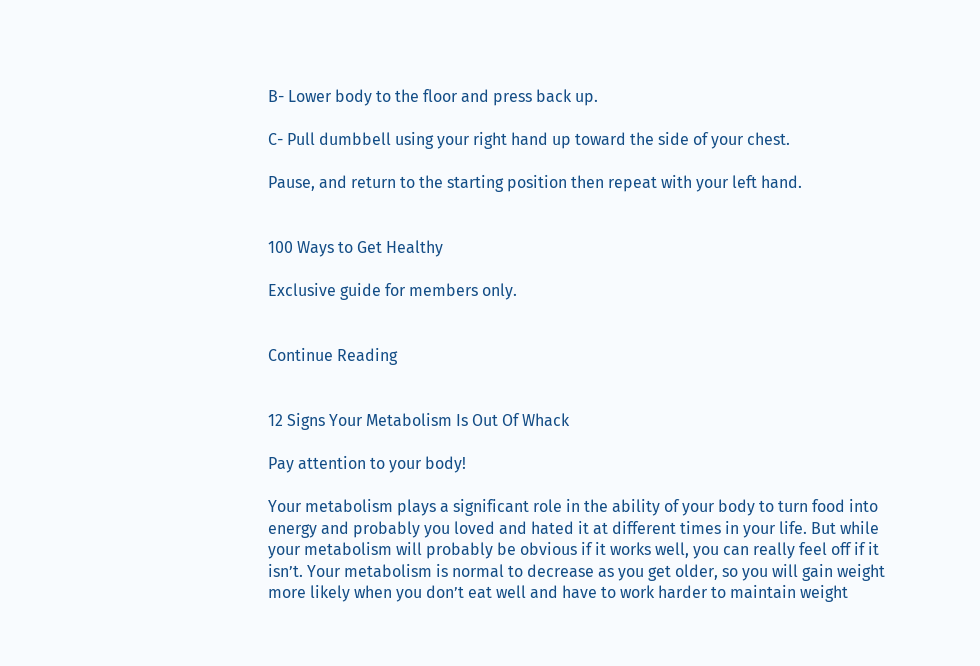B- Lower body to the floor and press back up.

C- Pull dumbbell using your right hand up toward the side of your chest.

Pause, and return to the starting position then repeat with your left hand.


100 Ways to Get Healthy

Exclusive guide for members only.


Continue Reading


12 Signs Your Metabolism Is Out Of Whack

Pay attention to your body!

Your metabolism plays a significant role in the ability of your body to turn food into energy and probably you loved and hated it at different times in your life. But while your metabolism will probably be obvious if it works well, you can really feel off if it isn’t. Your metabolism is normal to decrease as you get older, so you will gain weight more likely when you don’t eat well and have to work harder to maintain weight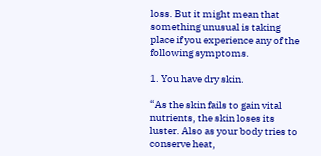loss. But it might mean that something unusual is taking place if you experience any of the following symptoms.

1. You have dry skin.

“As the skin fails to gain vital nutrients, the skin loses its luster. Also as your body tries to conserve heat,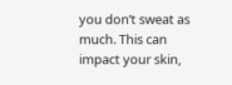you don’t sweat as much. This can impact your skin,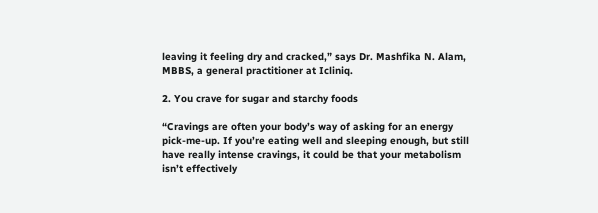leaving it feeling dry and cracked,” says Dr. Mashfika N. Alam, MBBS, a general practitioner at Icliniq.

2. You crave for sugar and starchy foods

“Cravings are often your body’s way of asking for an energy pick-me-up. If you’re eating well and sleeping enough, but still have really intense cravings, it could be that your metabolism isn’t effectively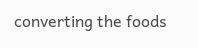converting the foods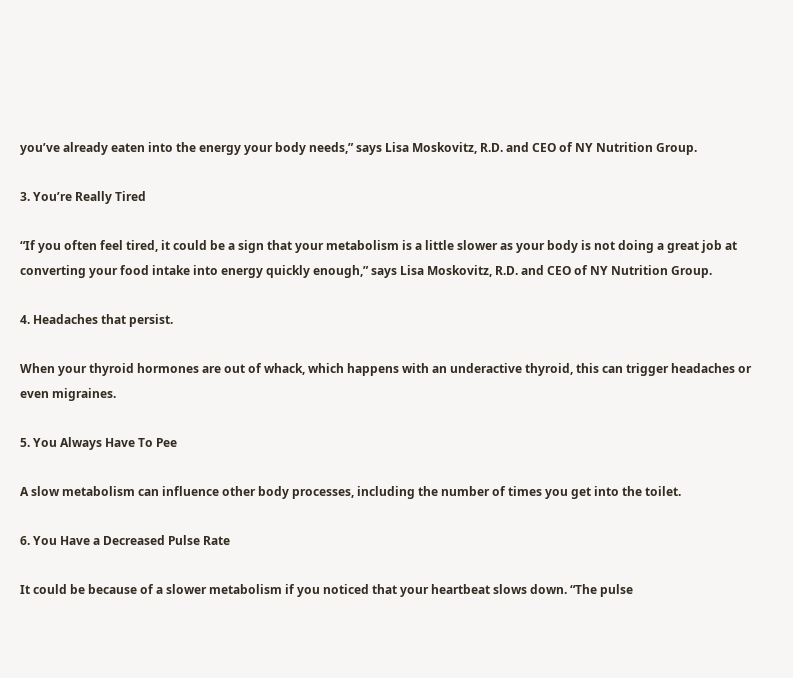you’ve already eaten into the energy your body needs,” says Lisa Moskovitz, R.D. and CEO of NY Nutrition Group.

3. You’re Really Tired

“If you often feel tired, it could be a sign that your metabolism is a little slower as your body is not doing a great job at converting your food intake into energy quickly enough,” says Lisa Moskovitz, R.D. and CEO of NY Nutrition Group.

4. Headaches that persist.

When your thyroid hormones are out of whack, which happens with an underactive thyroid, this can trigger headaches or even migraines.

5. You Always Have To Pee

A slow metabolism can influence other body processes, including the number of times you get into the toilet.

6. You Have a Decreased Pulse Rate

It could be because of a slower metabolism if you noticed that your heartbeat slows down. “The pulse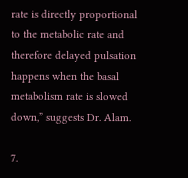rate is directly proportional to the metabolic rate and therefore delayed pulsation happens when the basal metabolism rate is slowed down,” suggests Dr. Alam.

7.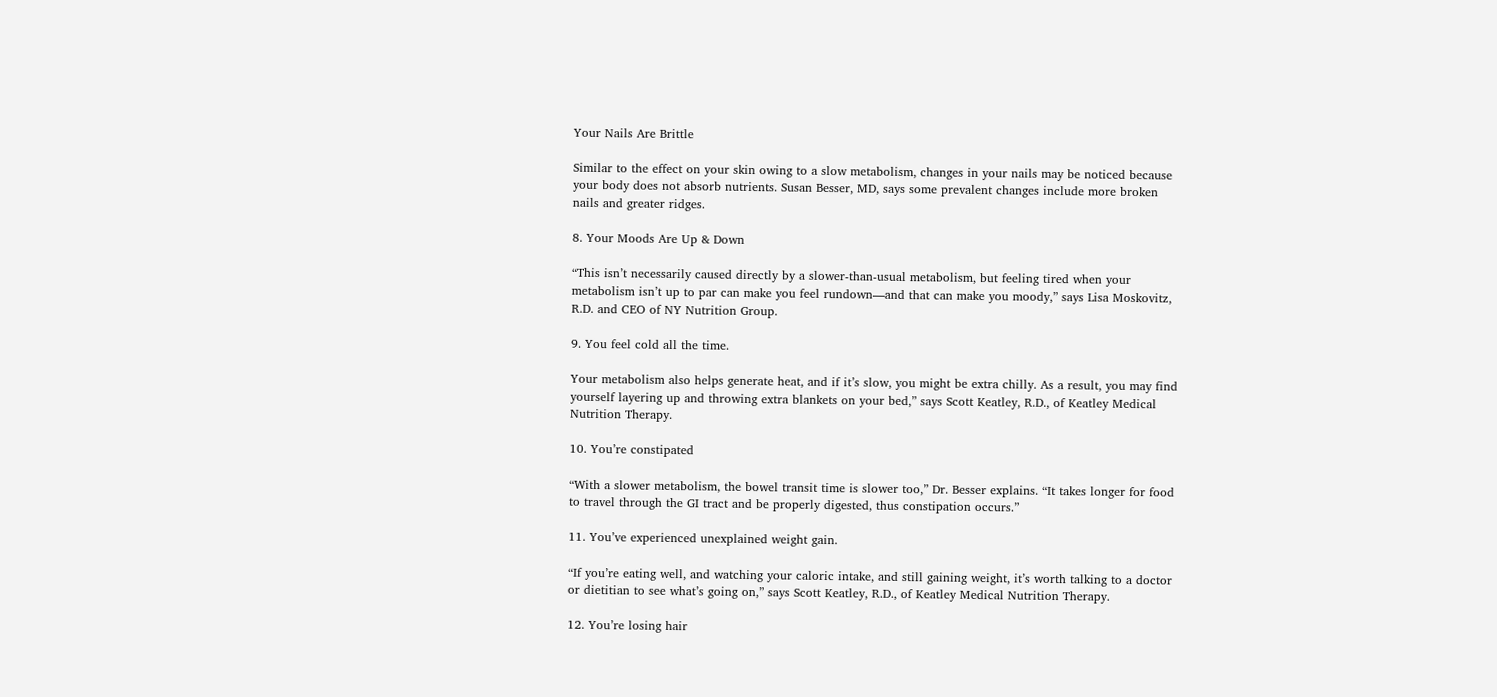Your Nails Are Brittle

Similar to the effect on your skin owing to a slow metabolism, changes in your nails may be noticed because your body does not absorb nutrients. Susan Besser, MD, says some prevalent changes include more broken nails and greater ridges.

8. Your Moods Are Up & Down

“This isn’t necessarily caused directly by a slower-than-usual metabolism, but feeling tired when your metabolism isn’t up to par can make you feel rundown—and that can make you moody,” says Lisa Moskovitz, R.D. and CEO of NY Nutrition Group.

9. You feel cold all the time.

Your metabolism also helps generate heat, and if it’s slow, you might be extra chilly. As a result, you may find yourself layering up and throwing extra blankets on your bed,” says Scott Keatley, R.D., of Keatley Medical Nutrition Therapy.

10. You’re constipated

“With a slower metabolism, the bowel transit time is slower too,” Dr. Besser explains. “It takes longer for food to travel through the GI tract and be properly digested, thus constipation occurs.”

11. You’ve experienced unexplained weight gain.

“If you’re eating well, and watching your caloric intake, and still gaining weight, it’s worth talking to a doctor or dietitian to see what’s going on,” says Scott Keatley, R.D., of Keatley Medical Nutrition Therapy.

12. You’re losing hair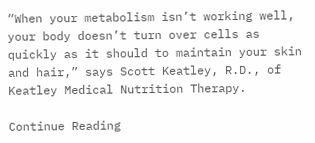“When your metabolism isn’t working well, your body doesn’t turn over cells as quickly as it should to maintain your skin and hair,” says Scott Keatley, R.D., of Keatley Medical Nutrition Therapy.

Continue Reading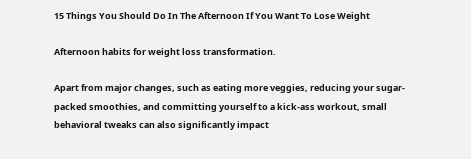15 Things You Should Do In The Afternoon If You Want To Lose Weight

Afternoon habits for weight loss transformation.

Apart from major changes, such as eating more veggies, reducing your sugar-packed smoothies, and committing yourself to a kick-ass workout, small behavioral tweaks can also significantly impact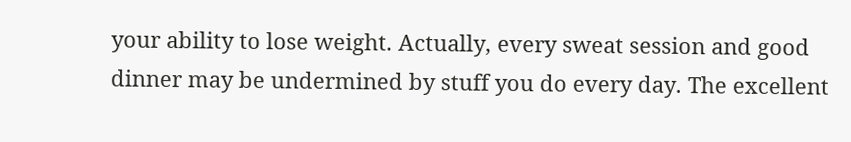your ability to lose weight. Actually, every sweat session and good dinner may be undermined by stuff you do every day. The excellent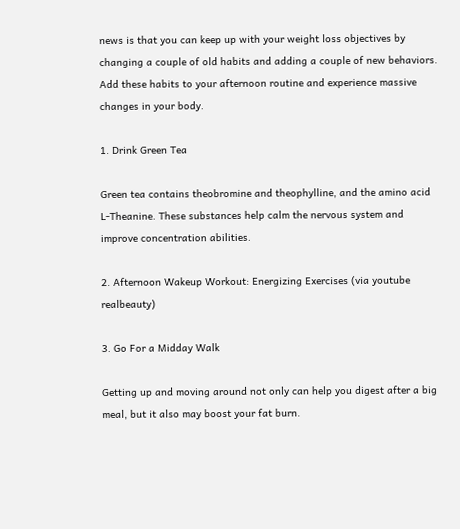news is that you can keep up with your weight loss objectives by changing a couple of old habits and adding a couple of new behaviors. Add these habits to your afternoon routine and experience massive changes in your body.

1. Drink Green Tea

Green tea contains theobromine and theophylline, and the amino acid L-Theanine. These substances help calm the nervous system and improve concentration abilities.

2. Afternoon Wakeup Workout: Energizing Exercises (via youtube realbeauty)

3. Go For a Midday Walk

Getting up and moving around not only can help you digest after a big meal, but it also may boost your fat burn.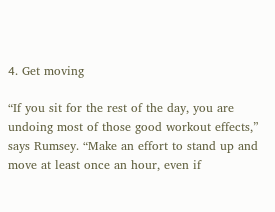4. Get moving

“If you sit for the rest of the day, you are undoing most of those good workout effects,” says Rumsey. “Make an effort to stand up and move at least once an hour, even if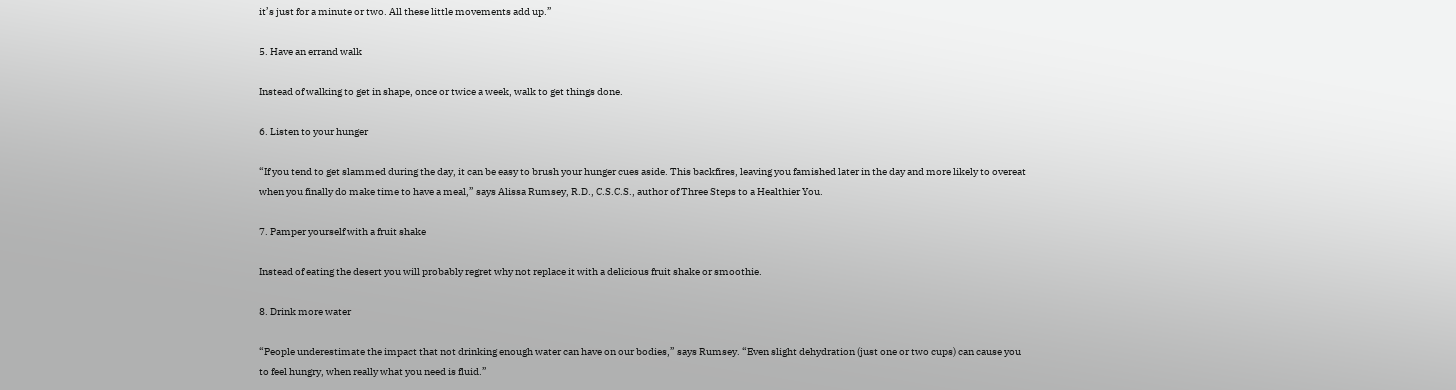it’s just for a minute or two. All these little movements add up.”

5. Have an errand walk

Instead of walking to get in shape, once or twice a week, walk to get things done.

6. Listen to your hunger

“If you tend to get slammed during the day, it can be easy to brush your hunger cues aside. This backfires, leaving you famished later in the day and more likely to overeat when you finally do make time to have a meal,” says Alissa Rumsey, R.D., C.S.C.S., author of Three Steps to a Healthier You.

7. Pamper yourself with a fruit shake

Instead of eating the desert you will probably regret why not replace it with a delicious fruit shake or smoothie.

8. Drink more water

“People underestimate the impact that not drinking enough water can have on our bodies,” says Rumsey. “Even slight dehydration (just one or two cups) can cause you to feel hungry, when really what you need is fluid.”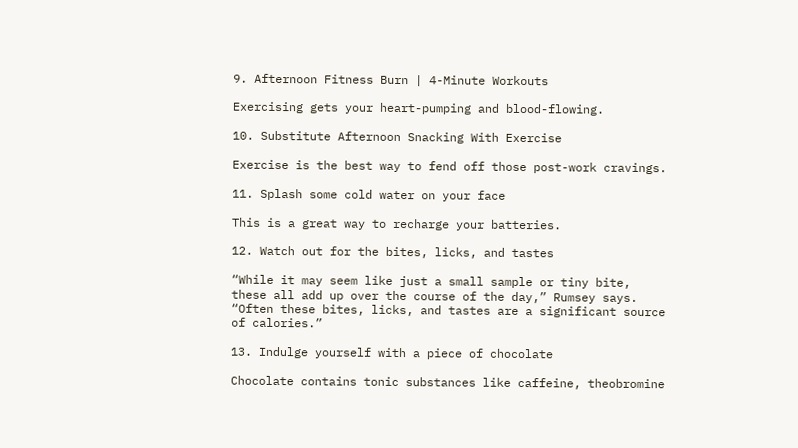9. Afternoon Fitness Burn | 4-Minute Workouts

Exercising gets your heart-pumping and blood-flowing.

10. Substitute Afternoon Snacking With Exercise

Exercise is the best way to fend off those post-work cravings.

11. Splash some cold water on your face

This is a great way to recharge your batteries.

12. Watch out for the bites, licks, and tastes

“While it may seem like just a small sample or tiny bite, these all add up over the course of the day,” Rumsey says. “Often these bites, licks, and tastes are a significant source of calories.”

13. Indulge yourself with a piece of chocolate

Chocolate contains tonic substances like caffeine, theobromine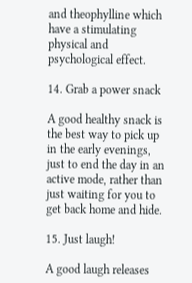and theophylline which have a stimulating physical and psychological effect.

14. Grab a power snack

A good healthy snack is the best way to pick up in the early evenings, just to end the day in an active mode, rather than just waiting for you to get back home and hide.

15. Just laugh!

A good laugh releases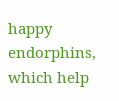happy endorphins, which help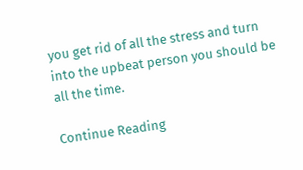you get rid of all the stress and turn into the upbeat person you should be all the time.

Continue Reading